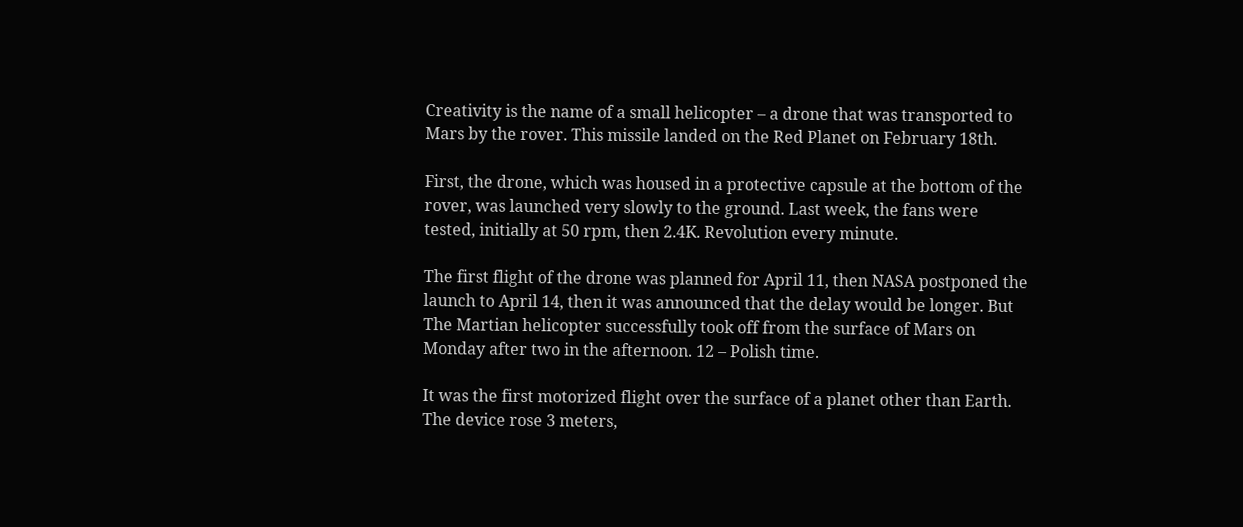Creativity is the name of a small helicopter – a drone that was transported to Mars by the rover. This missile landed on the Red Planet on February 18th.

First, the drone, which was housed in a protective capsule at the bottom of the rover, was launched very slowly to the ground. Last week, the fans were tested, initially at 50 rpm, then 2.4K. Revolution every minute.

The first flight of the drone was planned for April 11, then NASA postponed the launch to April 14, then it was announced that the delay would be longer. But The Martian helicopter successfully took off from the surface of Mars on Monday after two in the afternoon. 12 – Polish time.

It was the first motorized flight over the surface of a planet other than Earth. The device rose 3 meters,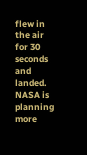flew in the air for 30 seconds and landed. NASA is planning more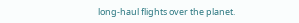long-haul flights over the planet.